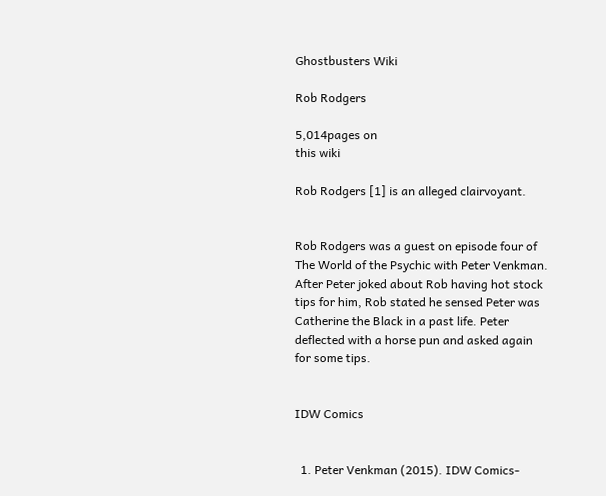Ghostbusters Wiki

Rob Rodgers

5,014pages on
this wiki

Rob Rodgers [1] is an alleged clairvoyant.


Rob Rodgers was a guest on episode four of The World of the Psychic with Peter Venkman. After Peter joked about Rob having hot stock tips for him, Rob stated he sensed Peter was Catherine the Black in a past life. Peter deflected with a horse pun and asked again for some tips.


IDW Comics


  1. Peter Venkman (2015). IDW Comics-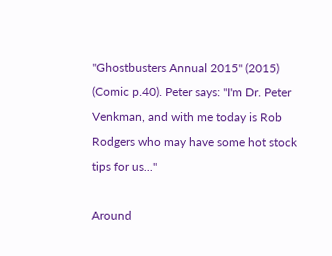"Ghostbusters Annual 2015" (2015) (Comic p.40). Peter says: "I'm Dr. Peter Venkman, and with me today is Rob Rodgers who may have some hot stock tips for us..."

Around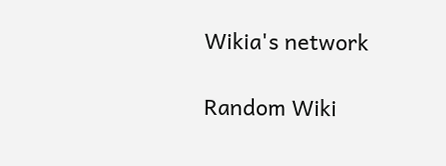Wikia's network

Random Wiki